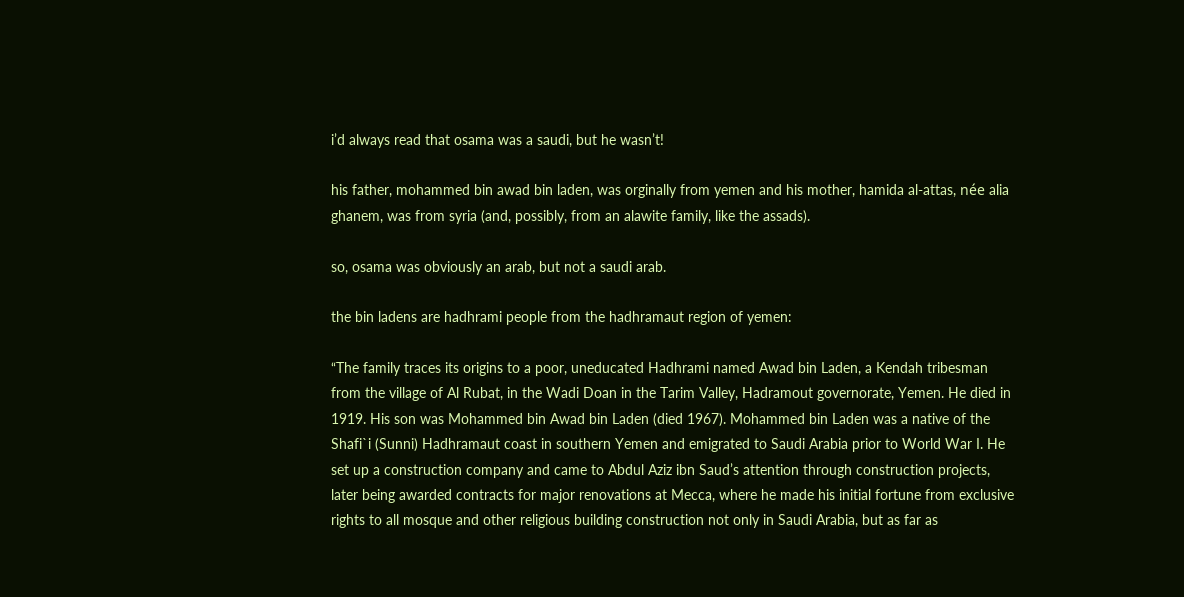i’d always read that osama was a saudi, but he wasn’t!

his father, mohammed bin awad bin laden, was orginally from yemen and his mother, hamida al-attas, née alia ghanem, was from syria (and, possibly, from an alawite family, like the assads).

so, osama was obviously an arab, but not a saudi arab.

the bin ladens are hadhrami people from the hadhramaut region of yemen:

“The family traces its origins to a poor, uneducated Hadhrami named Awad bin Laden, a Kendah tribesman from the village of Al Rubat, in the Wadi Doan in the Tarim Valley, Hadramout governorate, Yemen. He died in 1919. His son was Mohammed bin Awad bin Laden (died 1967). Mohammed bin Laden was a native of the Shafi`i (Sunni) Hadhramaut coast in southern Yemen and emigrated to Saudi Arabia prior to World War I. He set up a construction company and came to Abdul Aziz ibn Saud’s attention through construction projects, later being awarded contracts for major renovations at Mecca, where he made his initial fortune from exclusive rights to all mosque and other religious building construction not only in Saudi Arabia, but as far as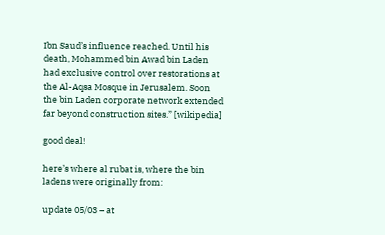Ibn Saud’s influence reached. Until his death, Mohammed bin Awad bin Laden had exclusive control over restorations at the Al-Aqsa Mosque in Jerusalem. Soon the bin Laden corporate network extended far beyond construction sites.” [wikipedia]

good deal!

here’s where al rubat is, where the bin ladens were originally from:

update 05/03 – at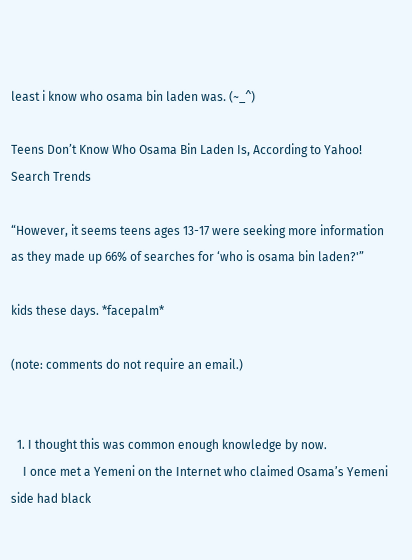least i know who osama bin laden was. (~_^)

Teens Don’t Know Who Osama Bin Laden Is, According to Yahoo! Search Trends

“However, it seems teens ages 13-17 were seeking more information as they made up 66% of searches for ‘who is osama bin laden?'”

kids these days. *facepalm*

(note: comments do not require an email.)


  1. I thought this was common enough knowledge by now.
    I once met a Yemeni on the Internet who claimed Osama’s Yemeni side had black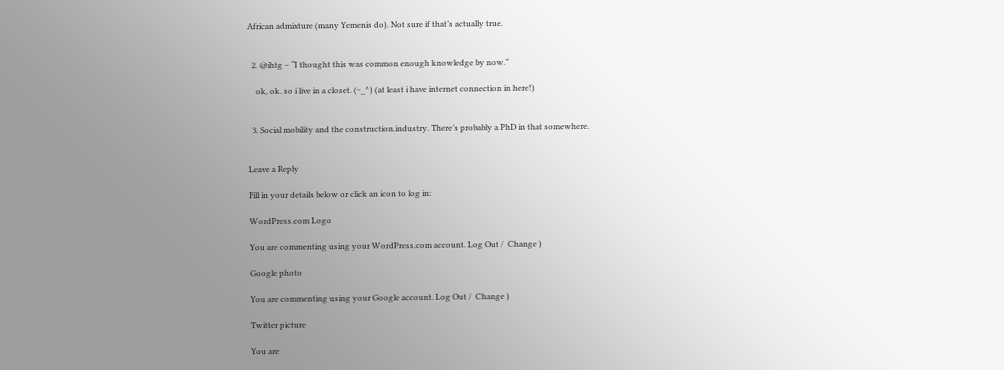African admixture (many Yemenis do). Not sure if that’s actually true.


  2. @ihtg – “I thought this was common enough knowledge by now.”

    ok, ok. so i live in a closet. (~_^) (at least i have internet connection in here!)


  3. Social mobility and the construction.industry. There’s probably a PhD in that somewhere.


Leave a Reply

Fill in your details below or click an icon to log in:

WordPress.com Logo

You are commenting using your WordPress.com account. Log Out /  Change )

Google photo

You are commenting using your Google account. Log Out /  Change )

Twitter picture

You are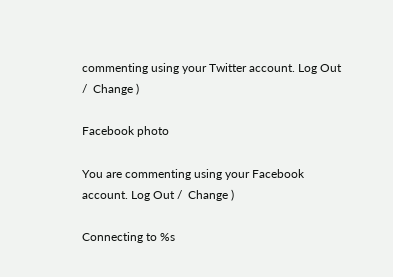commenting using your Twitter account. Log Out /  Change )

Facebook photo

You are commenting using your Facebook account. Log Out /  Change )

Connecting to %s